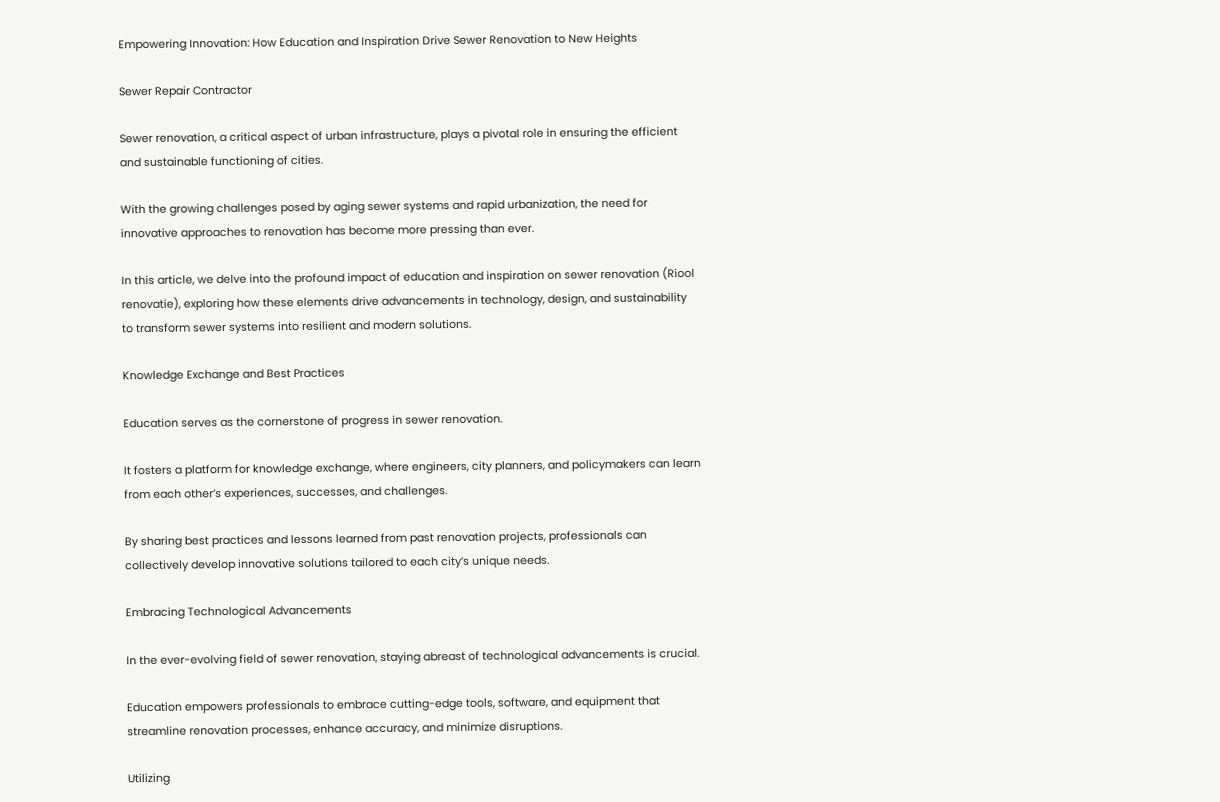Empowering Innovation: How Education and Inspiration Drive Sewer Renovation to New Heights

Sewer Repair Contractor

Sewer renovation, a critical aspect of urban infrastructure, plays a pivotal role in ensuring the efficient and sustainable functioning of cities.

With the growing challenges posed by aging sewer systems and rapid urbanization, the need for innovative approaches to renovation has become more pressing than ever.

In this article, we delve into the profound impact of education and inspiration on sewer renovation (Riool renovatie), exploring how these elements drive advancements in technology, design, and sustainability to transform sewer systems into resilient and modern solutions.

Knowledge Exchange and Best Practices

Education serves as the cornerstone of progress in sewer renovation.

It fosters a platform for knowledge exchange, where engineers, city planners, and policymakers can learn from each other’s experiences, successes, and challenges.

By sharing best practices and lessons learned from past renovation projects, professionals can collectively develop innovative solutions tailored to each city’s unique needs.

Embracing Technological Advancements

In the ever-evolving field of sewer renovation, staying abreast of technological advancements is crucial.

Education empowers professionals to embrace cutting-edge tools, software, and equipment that streamline renovation processes, enhance accuracy, and minimize disruptions.

Utilizing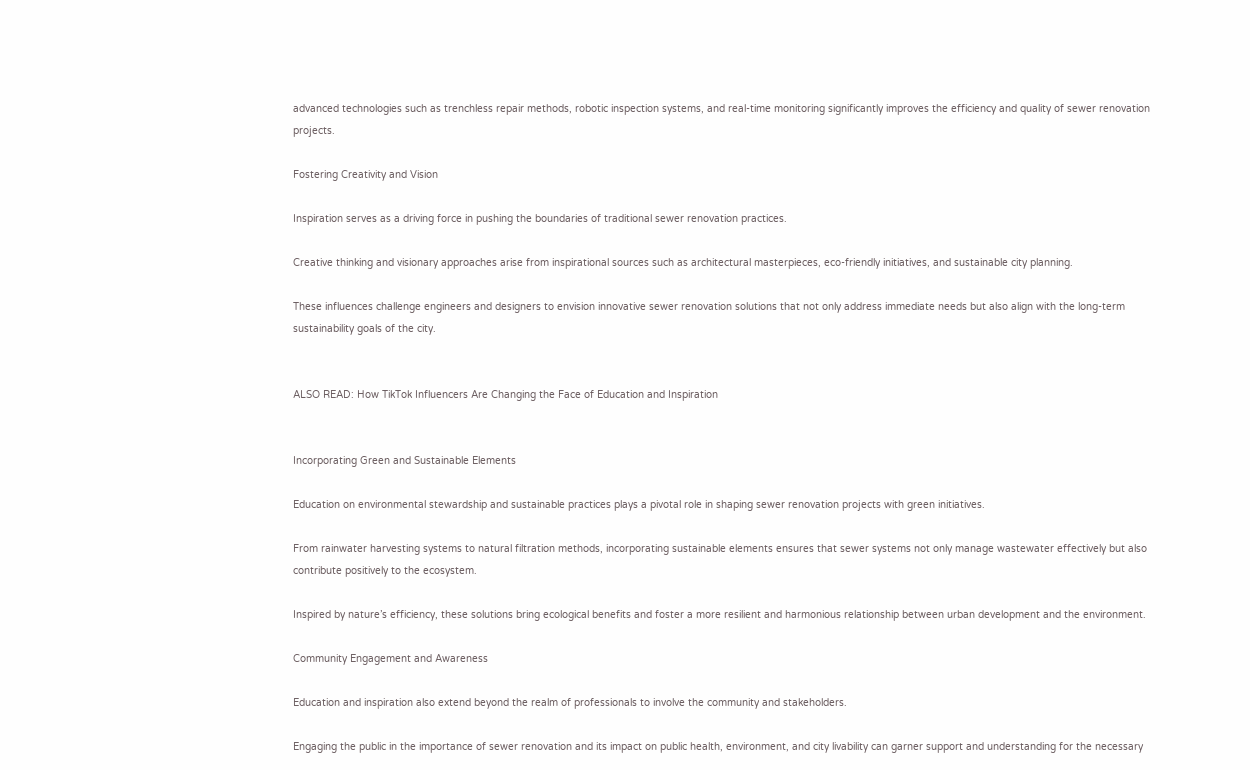advanced technologies such as trenchless repair methods, robotic inspection systems, and real-time monitoring significantly improves the efficiency and quality of sewer renovation projects.

Fostering Creativity and Vision

Inspiration serves as a driving force in pushing the boundaries of traditional sewer renovation practices.

Creative thinking and visionary approaches arise from inspirational sources such as architectural masterpieces, eco-friendly initiatives, and sustainable city planning.

These influences challenge engineers and designers to envision innovative sewer renovation solutions that not only address immediate needs but also align with the long-term sustainability goals of the city.


ALSO READ: How TikTok Influencers Are Changing the Face of Education and Inspiration


Incorporating Green and Sustainable Elements

Education on environmental stewardship and sustainable practices plays a pivotal role in shaping sewer renovation projects with green initiatives.

From rainwater harvesting systems to natural filtration methods, incorporating sustainable elements ensures that sewer systems not only manage wastewater effectively but also contribute positively to the ecosystem.

Inspired by nature’s efficiency, these solutions bring ecological benefits and foster a more resilient and harmonious relationship between urban development and the environment.

Community Engagement and Awareness

Education and inspiration also extend beyond the realm of professionals to involve the community and stakeholders.

Engaging the public in the importance of sewer renovation and its impact on public health, environment, and city livability can garner support and understanding for the necessary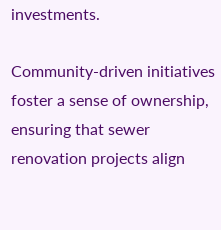investments.

Community-driven initiatives foster a sense of ownership, ensuring that sewer renovation projects align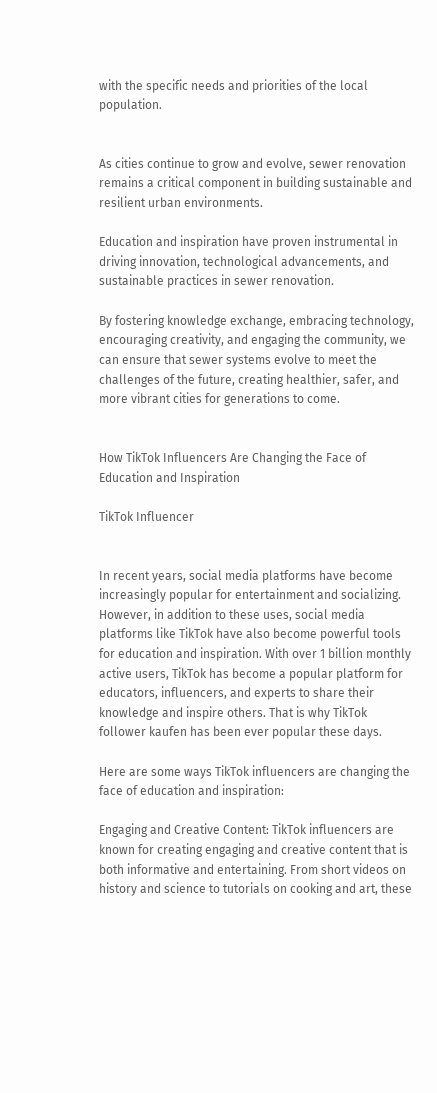with the specific needs and priorities of the local population.


As cities continue to grow and evolve, sewer renovation remains a critical component in building sustainable and resilient urban environments.

Education and inspiration have proven instrumental in driving innovation, technological advancements, and sustainable practices in sewer renovation.

By fostering knowledge exchange, embracing technology, encouraging creativity, and engaging the community, we can ensure that sewer systems evolve to meet the challenges of the future, creating healthier, safer, and more vibrant cities for generations to come.


How TikTok Influencers Are Changing the Face of Education and Inspiration

TikTok Influencer


In recent years, social media platforms have become increasingly popular for entertainment and socializing. However, in addition to these uses, social media platforms like TikTok have also become powerful tools for education and inspiration. With over 1 billion monthly active users, TikTok has become a popular platform for educators, influencers, and experts to share their knowledge and inspire others. That is why TikTok follower kaufen has been ever popular these days.

Here are some ways TikTok influencers are changing the face of education and inspiration:

Engaging and Creative Content: TikTok influencers are known for creating engaging and creative content that is both informative and entertaining. From short videos on history and science to tutorials on cooking and art, these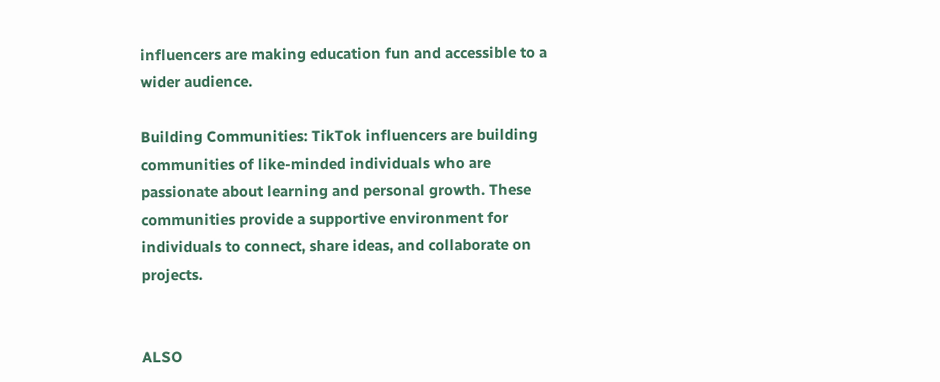influencers are making education fun and accessible to a wider audience.

Building Communities: TikTok influencers are building communities of like-minded individuals who are passionate about learning and personal growth. These communities provide a supportive environment for individuals to connect, share ideas, and collaborate on projects.


ALSO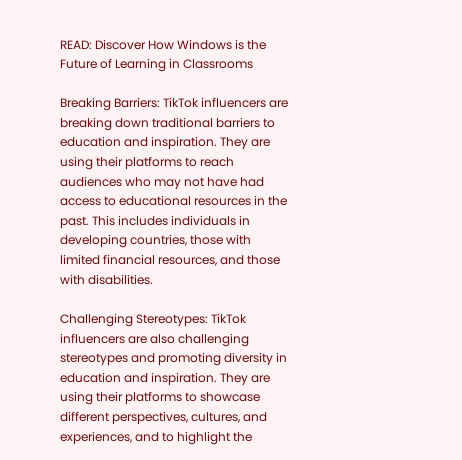READ: Discover How Windows is the Future of Learning in Classrooms

Breaking Barriers: TikTok influencers are breaking down traditional barriers to education and inspiration. They are using their platforms to reach audiences who may not have had access to educational resources in the past. This includes individuals in developing countries, those with limited financial resources, and those with disabilities.

Challenging Stereotypes: TikTok influencers are also challenging stereotypes and promoting diversity in education and inspiration. They are using their platforms to showcase different perspectives, cultures, and experiences, and to highlight the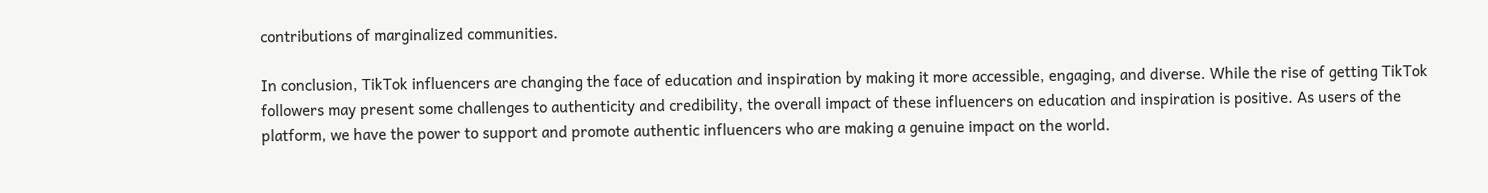contributions of marginalized communities.

In conclusion, TikTok influencers are changing the face of education and inspiration by making it more accessible, engaging, and diverse. While the rise of getting TikTok followers may present some challenges to authenticity and credibility, the overall impact of these influencers on education and inspiration is positive. As users of the platform, we have the power to support and promote authentic influencers who are making a genuine impact on the world.